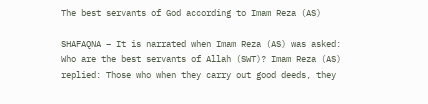The best servants of God according to Imam Reza (AS)

SHAFAQNA – It is narrated when Imam Reza (AS) was asked: Who are the best servants of Allah (SWT)? Imam Reza (AS) replied: Those who when they carry out good deeds, they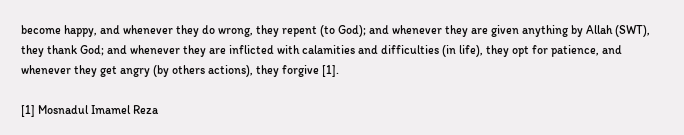become happy, and whenever they do wrong, they repent (to God); and whenever they are given anything by Allah (SWT), they thank God; and whenever they are inflicted with calamities and difficulties (in life), they opt for patience, and whenever they get angry (by others actions), they forgive [1].

[1] Mosnadul Imamel Reza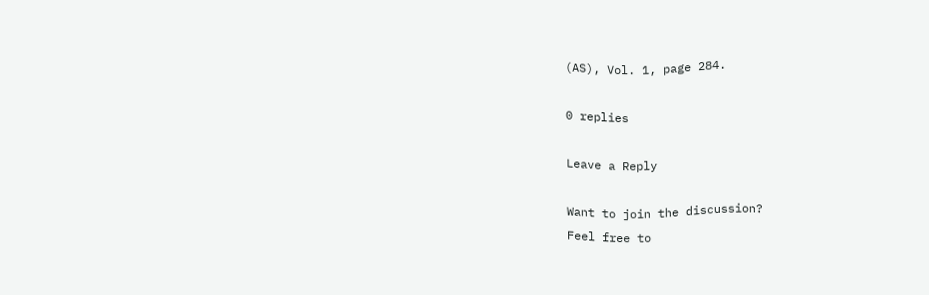(AS), Vol. 1, page 284.

0 replies

Leave a Reply

Want to join the discussion?
Feel free to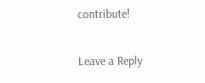contribute!

Leave a Reply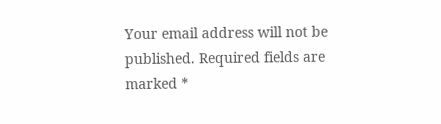Your email address will not be published. Required fields are marked *